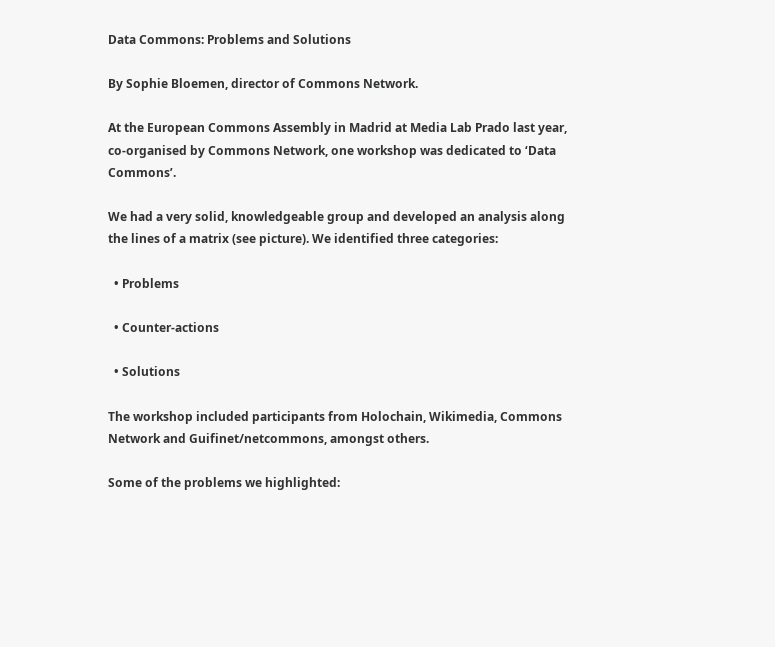Data Commons: Problems and Solutions

By Sophie Bloemen, director of Commons Network.

At the European Commons Assembly in Madrid at Media Lab Prado last year, co-organised by Commons Network, one workshop was dedicated to ‘Data Commons’.

We had a very solid, knowledgeable group and developed an analysis along the lines of a matrix (see picture). We identified three categories:

  • Problems

  • Counter-actions

  • Solutions

The workshop included participants from Holochain, Wikimedia, Commons Network and Guifinet/netcommons, amongst others.

Some of the problems we highlighted: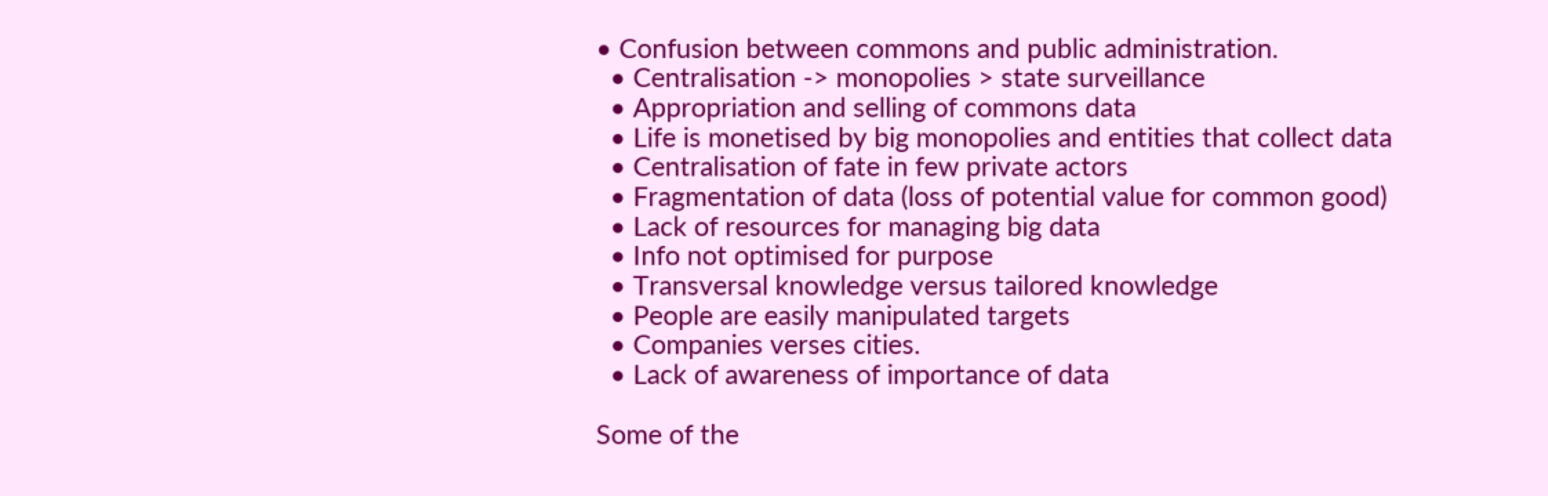• Confusion between commons and public administration.
  • Centralisation -> monopolies > state surveillance
  • Appropriation and selling of commons data
  • Life is monetised by big monopolies and entities that collect data
  • Centralisation of fate in few private actors
  • Fragmentation of data (loss of potential value for common good)
  • Lack of resources for managing big data
  • Info not optimised for purpose
  • Transversal knowledge versus tailored knowledge
  • People are easily manipulated targets
  • Companies verses cities.
  • Lack of awareness of importance of data

Some of the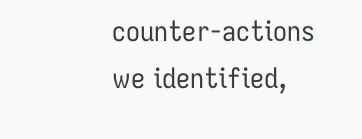counter-actions we identified,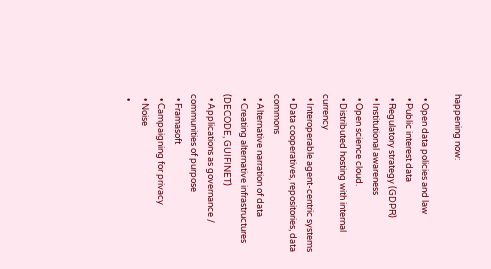happening now:

  • Open data policies and law
  • Public interest data
  • Regulatory strategy (GDPR)
  • Institutional awareness
  • Open science cloud.
  • Distributed hosting with internal currency
  • Interoperable agent-centric systems
  • Data cooperatives, repositories, data commons
  • Alternative narration of data
  • Creating alternative infrastructures (DECODE, GUIFINET)
  • Applications as governance / communities of purpose
  • Framasoft
  • Campaigning for privacy
  • Noise
  •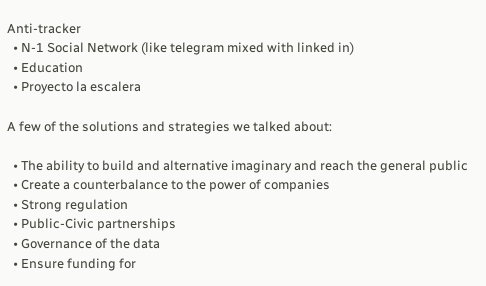Anti-tracker
  • N-1 Social Network (like telegram mixed with linked in)
  • Education
  • Proyecto la escalera

A few of the solutions and strategies we talked about:

  • The ability to build and alternative imaginary and reach the general public
  • Create a counterbalance to the power of companies
  • Strong regulation
  • Public-Civic partnerships
  • Governance of the data
  • Ensure funding for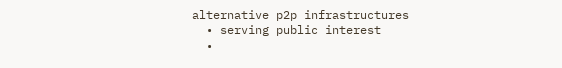alternative p2p infrastructures
  • serving public interest
  •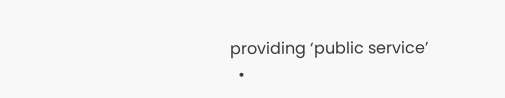providing ‘public service’
  •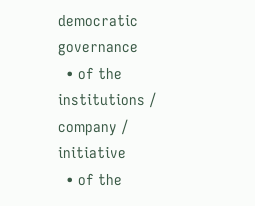democratic governance
  • of the institutions / company / initiative
  • of the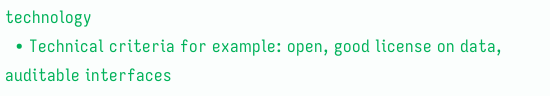technology
  • Technical criteria for example: open, good license on data, auditable interfaces